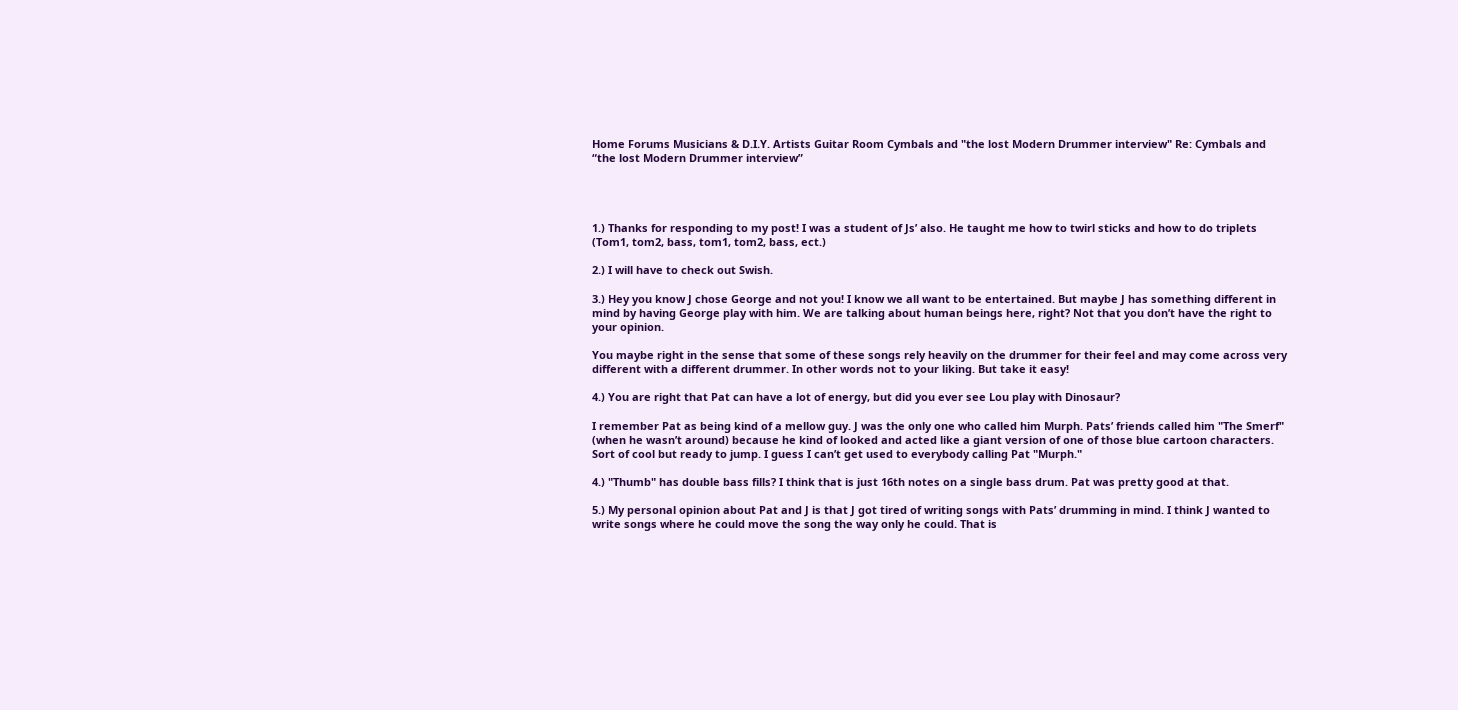Home Forums Musicians & D.I.Y. Artists Guitar Room Cymbals and "the lost Modern Drummer interview" Re: Cymbals and “the lost Modern Drummer interview”




1.) Thanks for responding to my post! I was a student of Js’ also. He taught me how to twirl sticks and how to do triplets (Tom1, tom2, bass, tom1, tom2, bass, ect.)

2.) I will have to check out Swish.

3.) Hey you know J chose George and not you! I know we all want to be entertained. But maybe J has something different in mind by having George play with him. We are talking about human beings here, right? Not that you don’t have the right to your opinion.

You maybe right in the sense that some of these songs rely heavily on the drummer for their feel and may come across very different with a different drummer. In other words not to your liking. But take it easy!

4.) You are right that Pat can have a lot of energy, but did you ever see Lou play with Dinosaur?

I remember Pat as being kind of a mellow guy. J was the only one who called him Murph. Pats’ friends called him "The Smerf" (when he wasn’t around) because he kind of looked and acted like a giant version of one of those blue cartoon characters. Sort of cool but ready to jump. I guess I can’t get used to everybody calling Pat "Murph."

4.) "Thumb" has double bass fills? I think that is just 16th notes on a single bass drum. Pat was pretty good at that.

5.) My personal opinion about Pat and J is that J got tired of writing songs with Pats’ drumming in mind. I think J wanted to write songs where he could move the song the way only he could. That is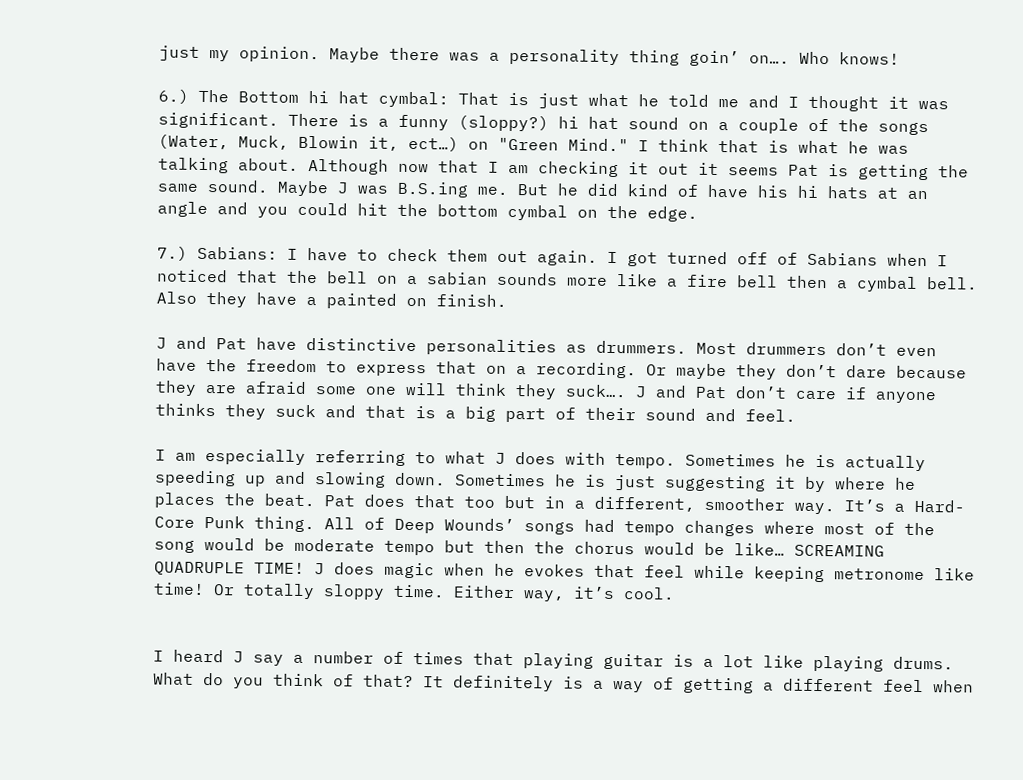just my opinion. Maybe there was a personality thing goin’ on…. Who knows!

6.) The Bottom hi hat cymbal: That is just what he told me and I thought it was significant. There is a funny (sloppy?) hi hat sound on a couple of the songs (Water, Muck, Blowin it, ect…) on "Green Mind." I think that is what he was talking about. Although now that I am checking it out it seems Pat is getting the same sound. Maybe J was B.S.ing me. But he did kind of have his hi hats at an angle and you could hit the bottom cymbal on the edge.

7.) Sabians: I have to check them out again. I got turned off of Sabians when I noticed that the bell on a sabian sounds more like a fire bell then a cymbal bell. Also they have a painted on finish.

J and Pat have distinctive personalities as drummers. Most drummers don’t even have the freedom to express that on a recording. Or maybe they don’t dare because they are afraid some one will think they suck…. J and Pat don’t care if anyone thinks they suck and that is a big part of their sound and feel.

I am especially referring to what J does with tempo. Sometimes he is actually speeding up and slowing down. Sometimes he is just suggesting it by where he places the beat. Pat does that too but in a different, smoother way. It’s a Hard-Core Punk thing. All of Deep Wounds’ songs had tempo changes where most of the song would be moderate tempo but then the chorus would be like… SCREAMING QUADRUPLE TIME! J does magic when he evokes that feel while keeping metronome like time! Or totally sloppy time. Either way, it’s cool.


I heard J say a number of times that playing guitar is a lot like playing drums. What do you think of that? It definitely is a way of getting a different feel when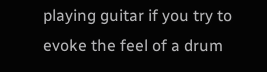playing guitar if you try to evoke the feel of a drum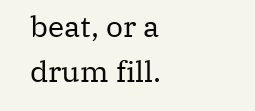beat, or a drum fill.